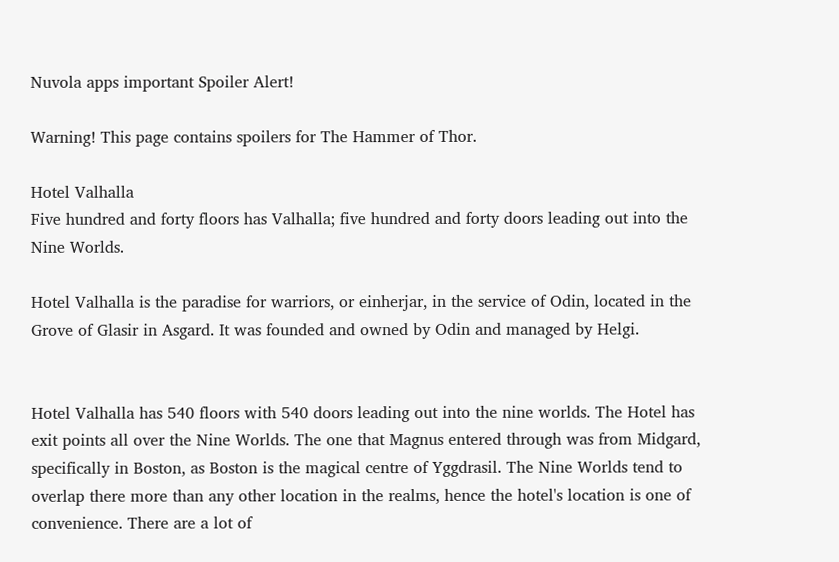Nuvola apps important Spoiler Alert!

Warning! This page contains spoilers for The Hammer of Thor.

Hotel Valhalla
Five hundred and forty floors has Valhalla; five hundred and forty doors leading out into the Nine Worlds.

Hotel Valhalla is the paradise for warriors, or einherjar, in the service of Odin, located in the Grove of Glasir in Asgard. It was founded and owned by Odin and managed by Helgi.


Hotel Valhalla has 540 floors with 540 doors leading out into the nine worlds. The Hotel has exit points all over the Nine Worlds. The one that Magnus entered through was from Midgard, specifically in Boston, as Boston is the magical centre of Yggdrasil. The Nine Worlds tend to overlap there more than any other location in the realms, hence the hotel's location is one of convenience. There are a lot of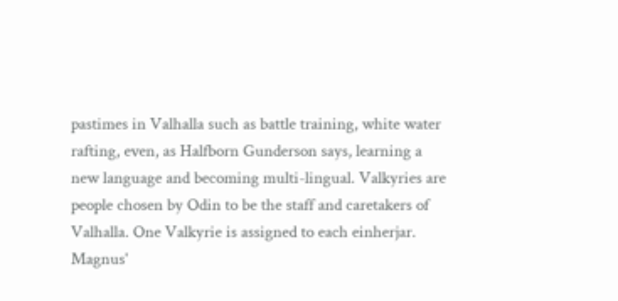pastimes in Valhalla such as battle training, white water rafting, even, as Halfborn Gunderson says, learning a new language and becoming multi-lingual. Valkyries are people chosen by Odin to be the staff and caretakers of Valhalla. One Valkyrie is assigned to each einherjar. Magnus'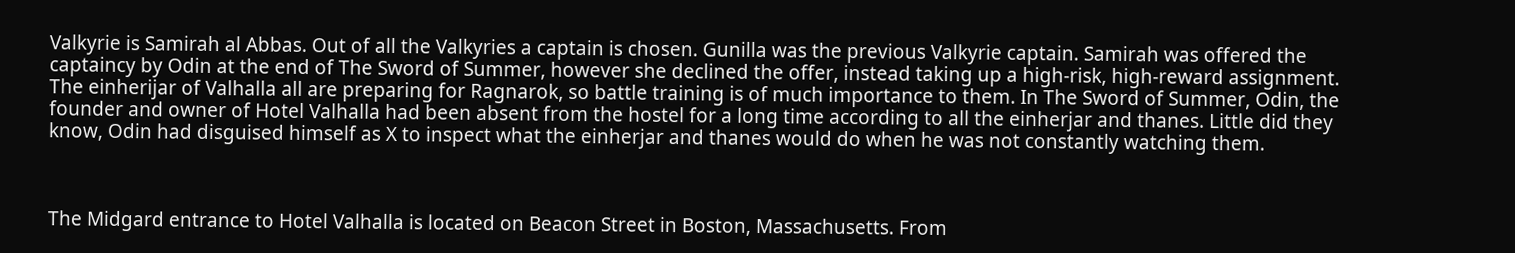Valkyrie is Samirah al Abbas. Out of all the Valkyries a captain is chosen. Gunilla was the previous Valkyrie captain. Samirah was offered the captaincy by Odin at the end of The Sword of Summer, however she declined the offer, instead taking up a high-risk, high-reward assignment. The einherijar of Valhalla all are preparing for Ragnarok, so battle training is of much importance to them. In The Sword of Summer, Odin, the founder and owner of Hotel Valhalla had been absent from the hostel for a long time according to all the einherjar and thanes. Little did they know, Odin had disguised himself as X to inspect what the einherjar and thanes would do when he was not constantly watching them.



The Midgard entrance to Hotel Valhalla is located on Beacon Street in Boston, Massachusetts. From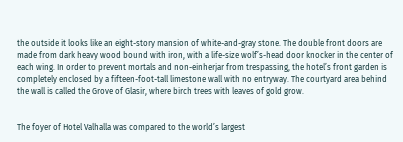the outside it looks like an eight-story mansion of white-and-gray stone. The double front doors are made from dark heavy wood bound with iron, with a life-size wolf’s-head door knocker in the center of each wing. In order to prevent mortals and non-einherjar from trespassing, the hotel’s front garden is completely enclosed by a fifteen-foot-tall limestone wall with no entryway. The courtyard area behind the wall is called the Grove of Glasir, where birch trees with leaves of gold grow.


The foyer of Hotel Valhalla was compared to the world’s largest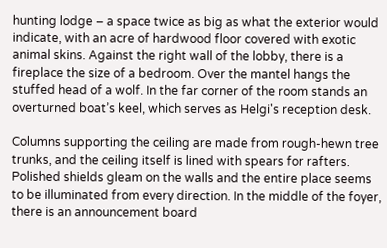hunting lodge – a space twice as big as what the exterior would indicate, with an acre of hardwood floor covered with exotic animal skins. Against the right wall of the lobby, there is a fireplace the size of a bedroom. Over the mantel hangs the stuffed head of a wolf. In the far corner of the room stands an overturned boat’s keel, which serves as Helgi's reception desk.

Columns supporting the ceiling are made from rough-hewn tree trunks, and the ceiling itself is lined with spears for rafters. Polished shields gleam on the walls and the entire place seems to be illuminated from every direction. In the middle of the foyer, there is an announcement board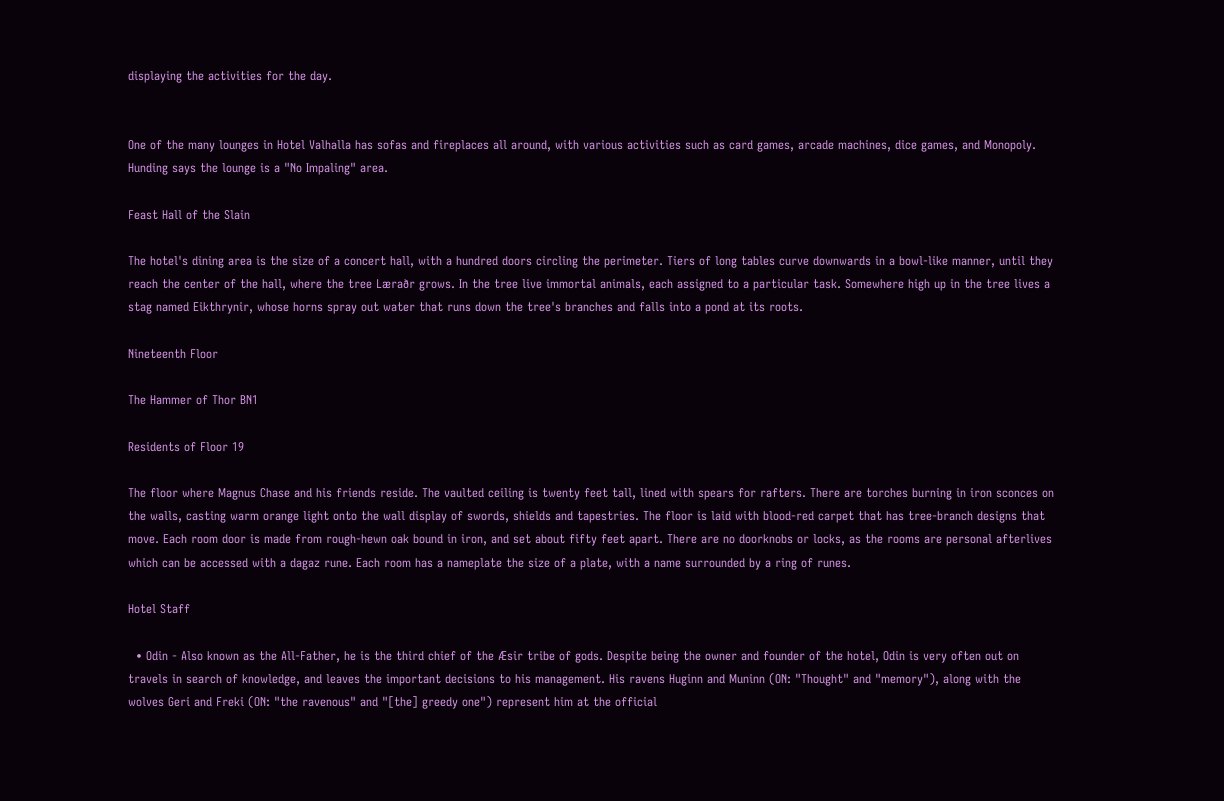displaying the activities for the day.


One of the many lounges in Hotel Valhalla has sofas and fireplaces all around, with various activities such as card games, arcade machines, dice games, and Monopoly. Hunding says the lounge is a "No Impaling" area.

Feast Hall of the Slain

The hotel's dining area is the size of a concert hall, with a hundred doors circling the perimeter. Tiers of long tables curve downwards in a bowl-like manner, until they reach the center of the hall, where the tree Læraðr grows. In the tree live immortal animals, each assigned to a particular task. Somewhere high up in the tree lives a stag named Eikthrynir, whose horns spray out water that runs down the tree's branches and falls into a pond at its roots.

Nineteenth Floor

The Hammer of Thor BN1

Residents of Floor 19

The floor where Magnus Chase and his friends reside. The vaulted ceiling is twenty feet tall, lined with spears for rafters. There are torches burning in iron sconces on the walls, casting warm orange light onto the wall display of swords, shields and tapestries. The floor is laid with blood-red carpet that has tree-branch designs that move. Each room door is made from rough-hewn oak bound in iron, and set about fifty feet apart. There are no doorknobs or locks, as the rooms are personal afterlives which can be accessed with a dagaz rune. Each room has a nameplate the size of a plate, with a name surrounded by a ring of runes.

Hotel Staff

  • Odin - Also known as the All-Father, he is the third chief of the Æsir tribe of gods. Despite being the owner and founder of the hotel, Odin is very often out on travels in search of knowledge, and leaves the important decisions to his management. His ravens Huginn and Muninn (ON: "Thought" and "memory"), along with the wolves Geri and Freki (ON: "the ravenous" and "[the] greedy one") represent him at the official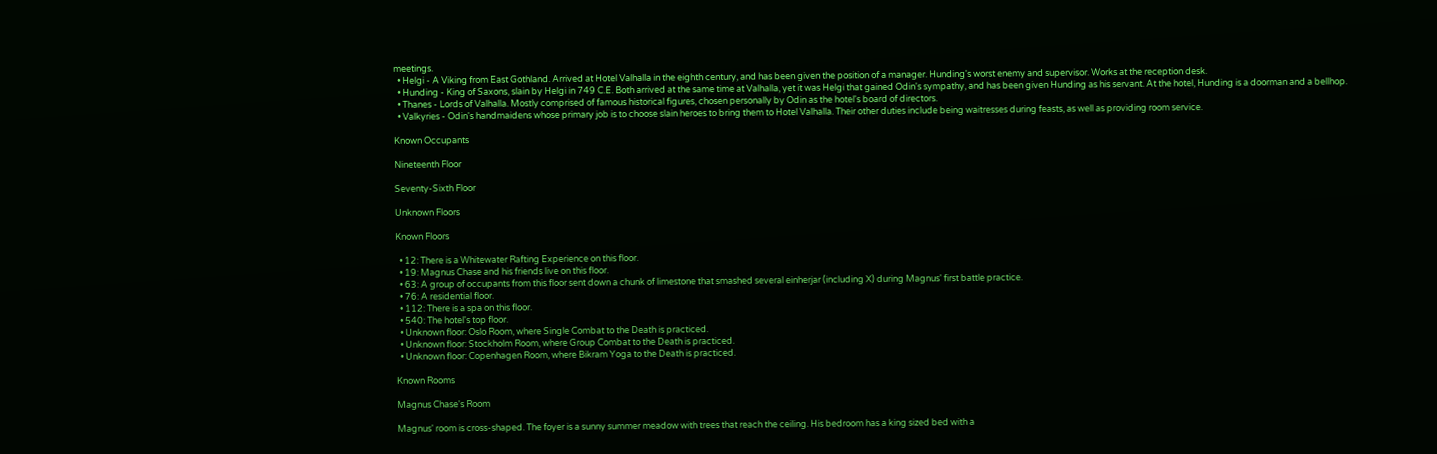meetings.
  • Helgi - A Viking from East Gothland. Arrived at Hotel Valhalla in the eighth century, and has been given the position of a manager. Hunding's worst enemy and supervisor. Works at the reception desk.
  • Hunding - King of Saxons, slain by Helgi in 749 C.E. Both arrived at the same time at Valhalla, yet it was Helgi that gained Odin's sympathy, and has been given Hunding as his servant. At the hotel, Hunding is a doorman and a bellhop.
  • Thanes - Lords of Valhalla. Mostly comprised of famous historical figures, chosen personally by Odin as the hotel's board of directors.
  • Valkyries - Odin's handmaidens whose primary job is to choose slain heroes to bring them to Hotel Valhalla. Their other duties include being waitresses during feasts, as well as providing room service.

Known Occupants

Nineteenth Floor

Seventy-Sixth Floor

Unknown Floors

Known Floors

  • 12: There is a Whitewater Rafting Experience on this floor.
  • 19: Magnus Chase and his friends live on this floor.
  • 63: A group of occupants from this floor sent down a chunk of limestone that smashed several einherjar (including X) during Magnus' first battle practice.
  • 76: A residential floor.
  • 112: There is a spa on this floor.
  • 540: The hotel's top floor.
  • Unknown floor: Oslo Room, where Single Combat to the Death is practiced.
  • Unknown floor: Stockholm Room, where Group Combat to the Death is practiced.
  • Unknown floor: Copenhagen Room, where Bikram Yoga to the Death is practiced.

Known Rooms

Magnus Chase's Room

Magnus' room is cross-shaped. The foyer is a sunny summer meadow with trees that reach the ceiling. His bedroom has a king sized bed with a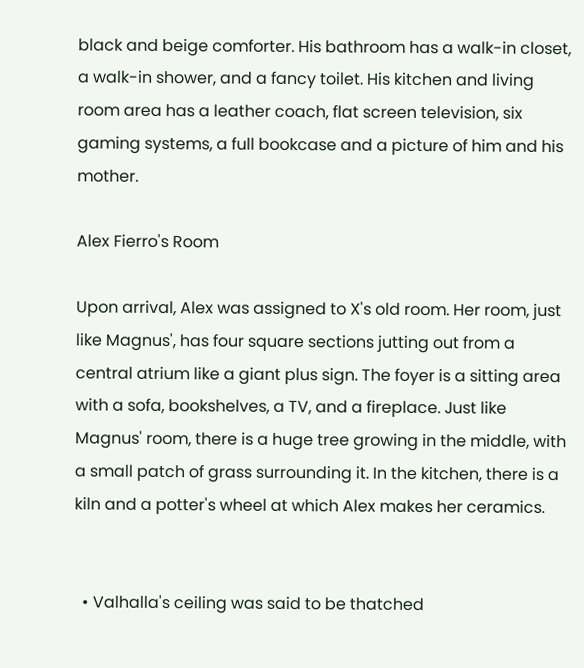black and beige comforter. His bathroom has a walk-in closet, a walk-in shower, and a fancy toilet. His kitchen and living room area has a leather coach, flat screen television, six gaming systems, a full bookcase and a picture of him and his mother.

Alex Fierro's Room

Upon arrival, Alex was assigned to X's old room. Her room, just like Magnus', has four square sections jutting out from a central atrium like a giant plus sign. The foyer is a sitting area with a sofa, bookshelves, a TV, and a fireplace. Just like Magnus' room, there is a huge tree growing in the middle, with a small patch of grass surrounding it. In the kitchen, there is a kiln and a potter's wheel at which Alex makes her ceramics.


  • Valhalla's ceiling was said to be thatched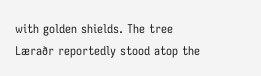with golden shields. The tree Læraðr reportedly stood atop the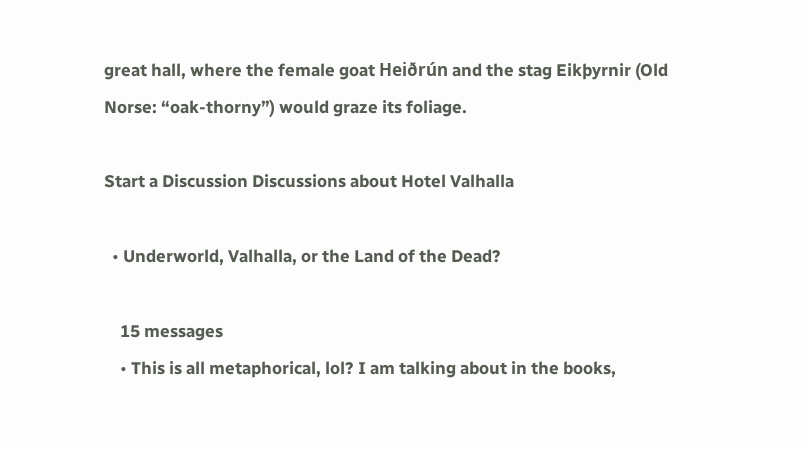great hall, where the female goat Heiðrún and the stag Eikþyrnir (Old Norse: “oak-thorny”) would graze its foliage.

Start a Discussion Discussions about Hotel Valhalla

  • Underworld, Valhalla, or the Land of the Dead?

    15 messages
    • This is all metaphorical, lol? I am talking about in the books,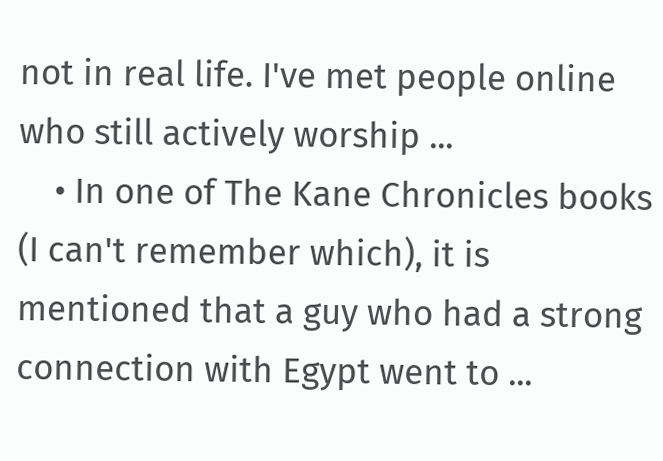not in real life. I've met people online who still actively worship ...
    • In one of The Kane Chronicles books (I can't remember which), it is mentioned that a guy who had a strong connection with Egypt went to ...